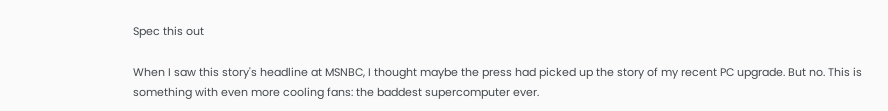Spec this out

When I saw this story's headline at MSNBC, I thought maybe the press had picked up the story of my recent PC upgrade. But no. This is something with even more cooling fans: the baddest supercomputer ever.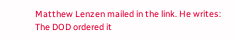Matthew Lenzen mailed in the link. He writes:
The DOD ordered it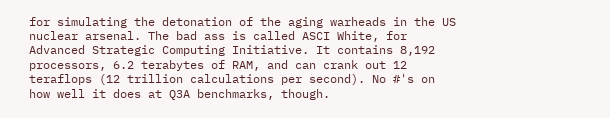for simulating the detonation of the aging warheads in the US nuclear arsenal. The bad ass is called ASCI White, for Advanced Strategic Computing Initiative. It contains 8,192 processors, 6.2 terabytes of RAM, and can crank out 12 teraflops (12 trillion calculations per second). No #'s on how well it does at Q3A benchmarks, though.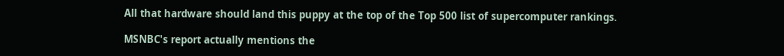All that hardware should land this puppy at the top of the Top 500 list of supercomputer rankings.

MSNBC's report actually mentions the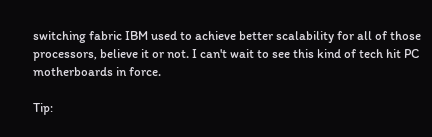switching fabric IBM used to achieve better scalability for all of those processors, believe it or not. I can't wait to see this kind of tech hit PC motherboards in force.

Tip: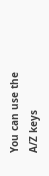You can use the A/Z keys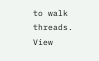to walk threads.
View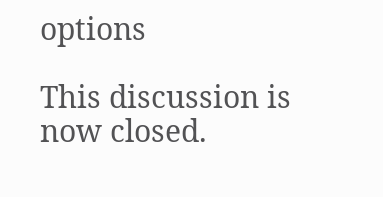options

This discussion is now closed.